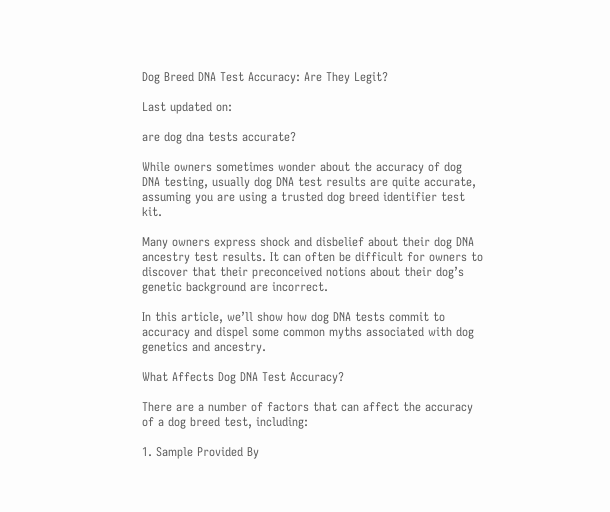Dog Breed DNA Test Accuracy: Are They Legit?

Last updated on:

are dog dna tests accurate?

While owners sometimes wonder about the accuracy of dog DNA testing, usually dog DNA test results are quite accurate, assuming you are using a trusted dog breed identifier test kit.

Many owners express shock and disbelief about their dog DNA ancestry test results. It can often be difficult for owners to discover that their preconceived notions about their dog’s genetic background are incorrect.

In this article, we’ll show how dog DNA tests commit to accuracy and dispel some common myths associated with dog genetics and ancestry.

What Affects Dog DNA Test Accuracy?

There are a number of factors that can affect the accuracy of a dog breed test, including:

1. Sample Provided By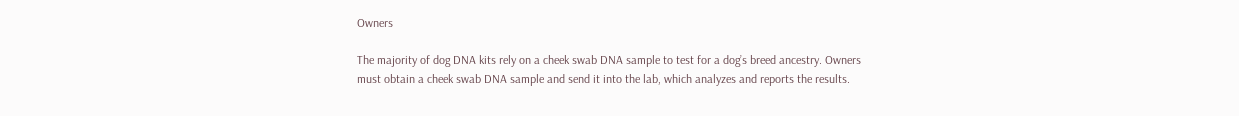Owners

The majority of dog DNA kits rely on a cheek swab DNA sample to test for a dog’s breed ancestry. Owners must obtain a cheek swab DNA sample and send it into the lab, which analyzes and reports the results.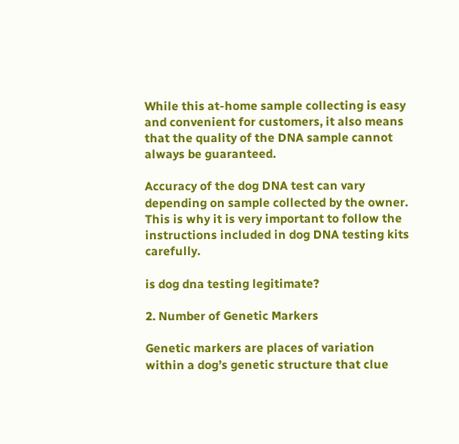While this at-home sample collecting is easy and convenient for customers, it also means that the quality of the DNA sample cannot always be guaranteed.

Accuracy of the dog DNA test can vary depending on sample collected by the owner. This is why it is very important to follow the instructions included in dog DNA testing kits carefully.

is dog dna testing legitimate?

2. Number of Genetic Markers

Genetic markers are places of variation within a dog’s genetic structure that clue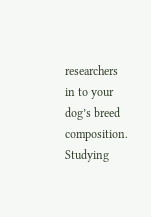researchers in to your dog’s breed composition. Studying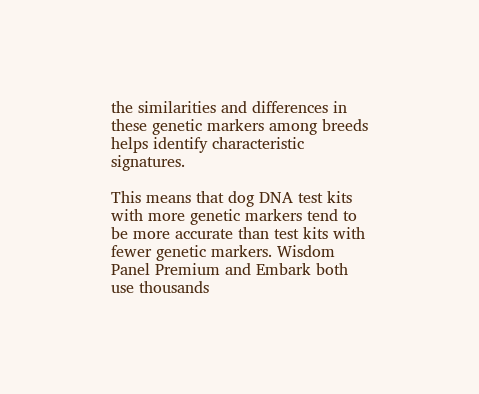the similarities and differences in these genetic markers among breeds helps identify characteristic signatures.

This means that dog DNA test kits with more genetic markers tend to be more accurate than test kits with fewer genetic markers. Wisdom Panel Premium and Embark both use thousands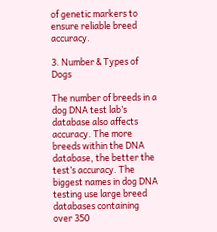of genetic markers to ensure reliable breed accuracy.

3. Number & Types of Dogs

The number of breeds in a dog DNA test lab’s database also affects accuracy. The more breeds within the DNA database, the better the test’s accuracy. The biggest names in dog DNA testing use large breed databases containing over 350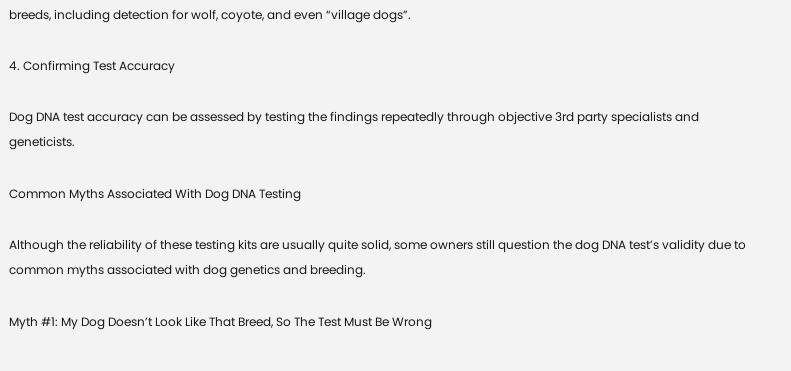breeds, including detection for wolf, coyote, and even “village dogs”.

4. Confirming Test Accuracy

Dog DNA test accuracy can be assessed by testing the findings repeatedly through objective 3rd party specialists and geneticists.

Common Myths Associated With Dog DNA Testing

Although the reliability of these testing kits are usually quite solid, some owners still question the dog DNA test’s validity due to common myths associated with dog genetics and breeding.

Myth #1: My Dog Doesn’t Look Like That Breed, So The Test Must Be Wrong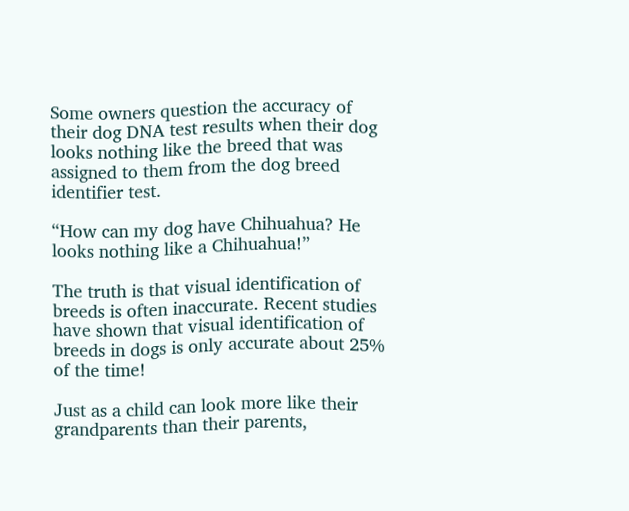Some owners question the accuracy of their dog DNA test results when their dog looks nothing like the breed that was assigned to them from the dog breed identifier test.

“How can my dog have Chihuahua? He looks nothing like a Chihuahua!”

The truth is that visual identification of breeds is often inaccurate. Recent studies have shown that visual identification of breeds in dogs is only accurate about 25% of the time!

Just as a child can look more like their grandparents than their parents,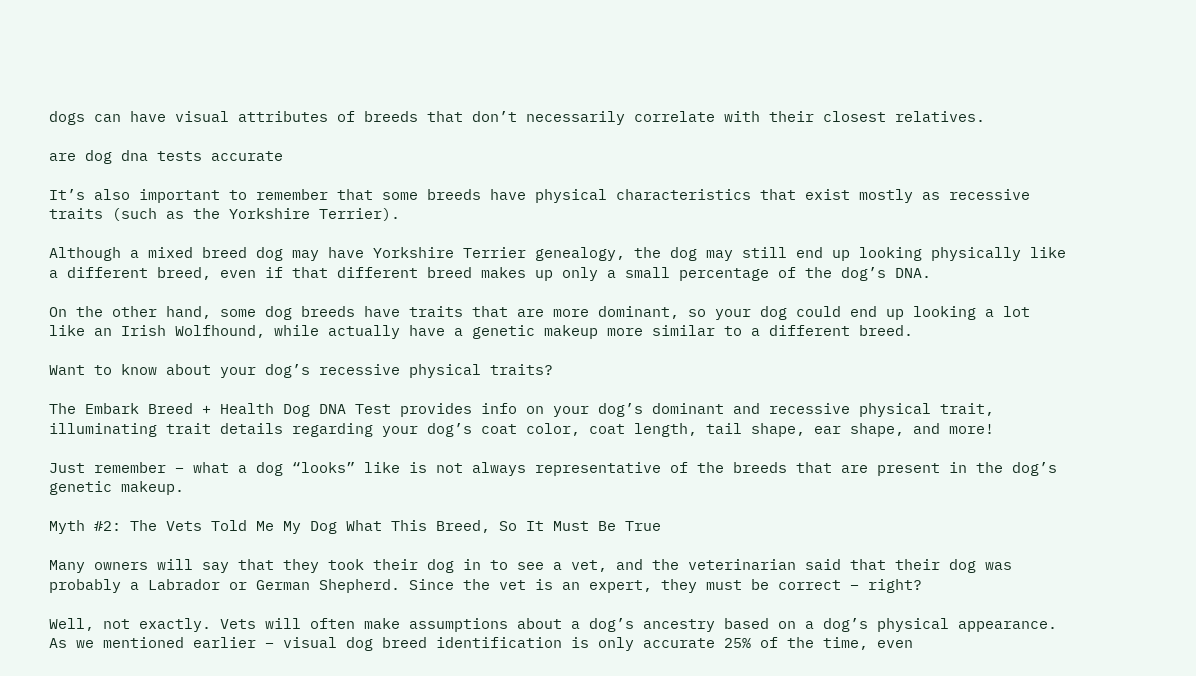dogs can have visual attributes of breeds that don’t necessarily correlate with their closest relatives.

are dog dna tests accurate

It’s also important to remember that some breeds have physical characteristics that exist mostly as recessive traits (such as the Yorkshire Terrier).

Although a mixed breed dog may have Yorkshire Terrier genealogy, the dog may still end up looking physically like a different breed, even if that different breed makes up only a small percentage of the dog’s DNA.

On the other hand, some dog breeds have traits that are more dominant, so your dog could end up looking a lot like an Irish Wolfhound, while actually have a genetic makeup more similar to a different breed.

Want to know about your dog’s recessive physical traits?

The Embark Breed + Health Dog DNA Test provides info on your dog’s dominant and recessive physical trait, illuminating trait details regarding your dog’s coat color, coat length, tail shape, ear shape, and more!

Just remember – what a dog “looks” like is not always representative of the breeds that are present in the dog’s genetic makeup.

Myth #2: The Vets Told Me My Dog What This Breed, So It Must Be True

Many owners will say that they took their dog in to see a vet, and the veterinarian said that their dog was probably a Labrador or German Shepherd. Since the vet is an expert, they must be correct – right?

Well, not exactly. Vets will often make assumptions about a dog’s ancestry based on a dog’s physical appearance. As we mentioned earlier – visual dog breed identification is only accurate 25% of the time, even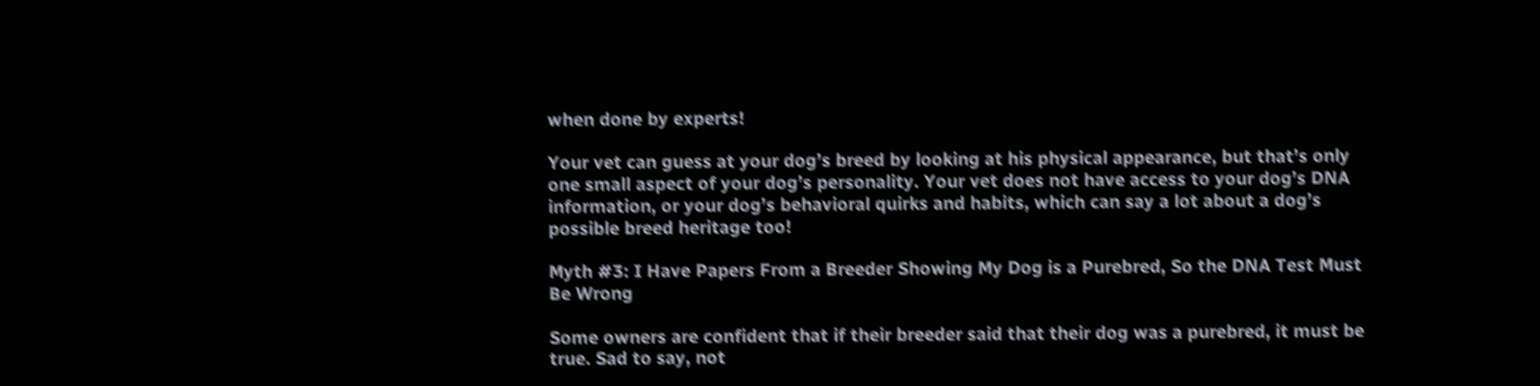when done by experts!

Your vet can guess at your dog’s breed by looking at his physical appearance, but that’s only one small aspect of your dog’s personality. Your vet does not have access to your dog’s DNA information, or your dog’s behavioral quirks and habits, which can say a lot about a dog’s possible breed heritage too!

Myth #3: I Have Papers From a Breeder Showing My Dog is a Purebred, So the DNA Test Must Be Wrong

Some owners are confident that if their breeder said that their dog was a purebred, it must be true. Sad to say, not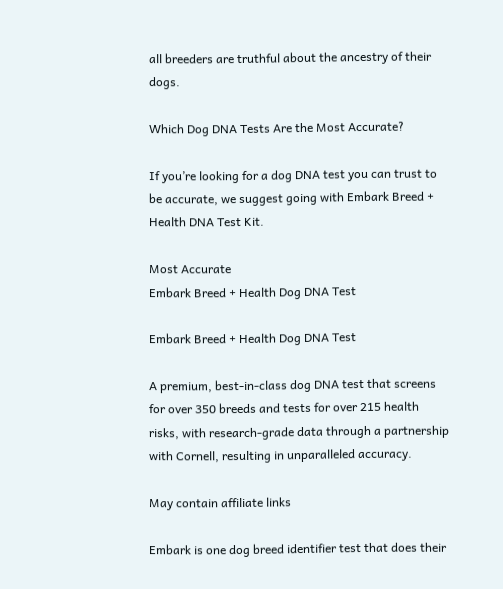all breeders are truthful about the ancestry of their dogs.

Which Dog DNA Tests Are the Most Accurate?

If you’re looking for a dog DNA test you can trust to be accurate, we suggest going with Embark Breed + Health DNA Test Kit.

Most Accurate
Embark Breed + Health Dog DNA Test

Embark Breed + Health Dog DNA Test

A premium, best-in-class dog DNA test that screens for over 350 breeds and tests for over 215 health risks, with research-grade data through a partnership with Cornell, resulting in unparalleled accuracy.

May contain affiliate links

Embark is one dog breed identifier test that does their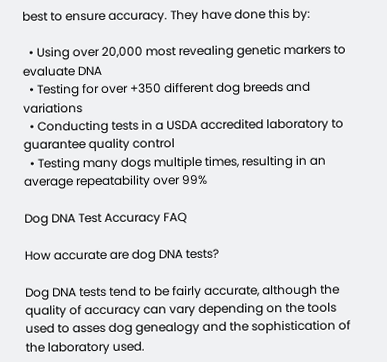best to ensure accuracy. They have done this by:

  • Using over 20,000 most revealing genetic markers to evaluate DNA
  • Testing for over +350 different dog breeds and variations
  • Conducting tests in a USDA accredited laboratory to guarantee quality control
  • Testing many dogs multiple times, resulting in an average repeatability over 99%

Dog DNA Test Accuracy FAQ

How accurate are dog DNA tests?

Dog DNA tests tend to be fairly accurate, although the quality of accuracy can vary depending on the tools used to asses dog genealogy and the sophistication of the laboratory used.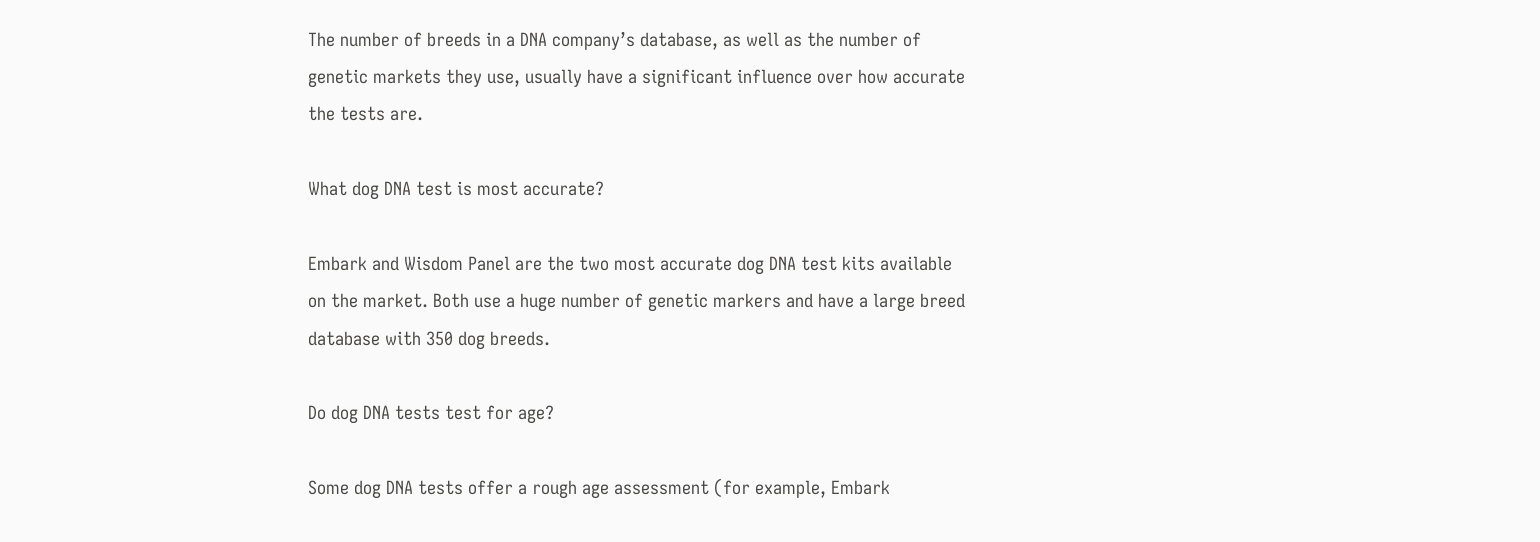The number of breeds in a DNA company’s database, as well as the number of genetic markets they use, usually have a significant influence over how accurate the tests are.

What dog DNA test is most accurate?

Embark and Wisdom Panel are the two most accurate dog DNA test kits available on the market. Both use a huge number of genetic markers and have a large breed database with 350 dog breeds.

Do dog DNA tests test for age?

Some dog DNA tests offer a rough age assessment (for example, Embark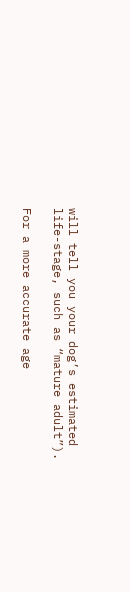will tell you your dog’s estimated life-stage, such as “mature adult”).

For a more accurate age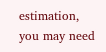estimation, you may need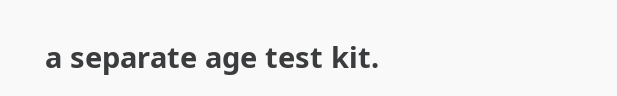a separate age test kit.